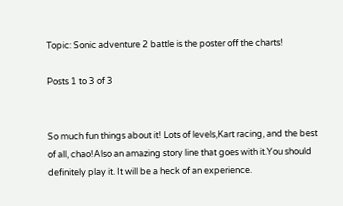Topic: Sonic adventure 2 battle is the poster off the charts!

Posts 1 to 3 of 3


So much fun things about it! Lots of levels,Kart racing, and the best of all, chao!Also an amazing story line that goes with it.You should definitely play it. It will be a heck of an experience.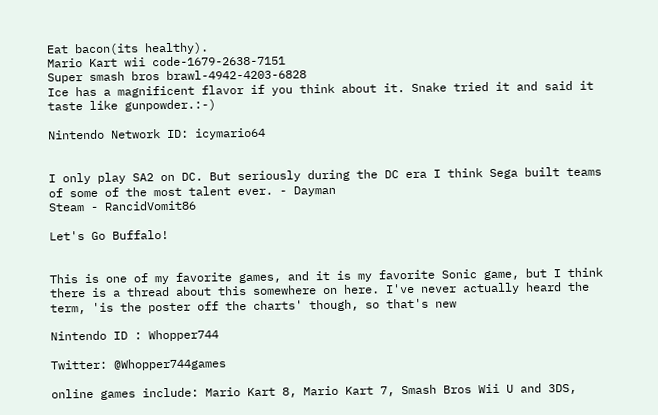Eat bacon(its healthy).
Mario Kart wii code-1679-2638-7151
Super smash bros brawl-4942-4203-6828
Ice has a magnificent flavor if you think about it. Snake tried it and said it taste like gunpowder.:-)

Nintendo Network ID: icymario64


I only play SA2 on DC. But seriously during the DC era I think Sega built teams of some of the most talent ever. - Dayman
Steam - RancidVomit86

Let's Go Buffalo!


This is one of my favorite games, and it is my favorite Sonic game, but I think there is a thread about this somewhere on here. I've never actually heard the term, 'is the poster off the charts' though, so that's new

Nintendo ID : Whopper744

Twitter: @Whopper744games

online games include: Mario Kart 8, Mario Kart 7, Smash Bros Wii U and 3DS,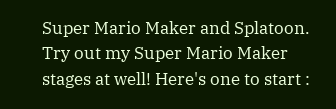Super Mario Maker and Splatoon.
Try out my Super Mario Maker stages at well! Here's one to start :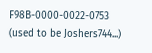F98B-0000-0022-0753
(used to be Joshers744...)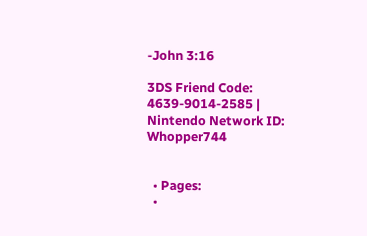-John 3:16

3DS Friend Code: 4639-9014-2585 | Nintendo Network ID: Whopper744


  • Pages:
  •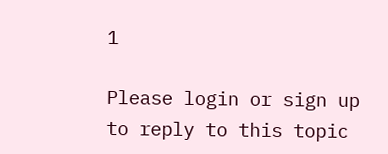1

Please login or sign up to reply to this topic